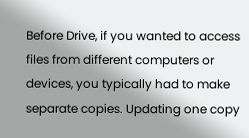Before Drive, if you wanted to access files from different computers or devices, you typically had to make separate copies. Updating one copy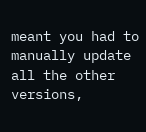meant you had to manually update all the other versions,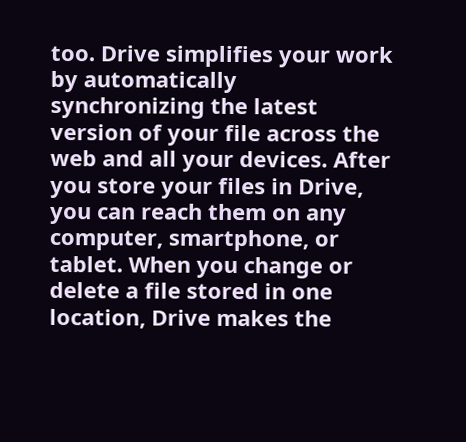too. Drive simplifies your work by automatically synchronizing the latest version of your file across the web and all your devices. After you store your files in Drive, you can reach them on any computer, smartphone, or tablet. When you change or delete a file stored in one location, Drive makes the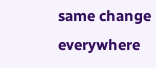same change everywhere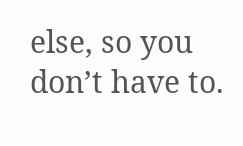else, so you don’t have to.